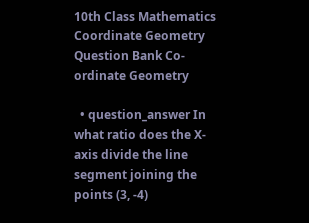10th Class Mathematics Coordinate Geometry Question Bank Co-ordinate Geometry

  • question_answer In what ratio does the X-axis divide the line segment joining the points (3, -4)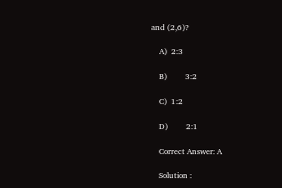and (2,6)?

    A)  2:3

    B)         3:2

    C)  1:2

    D)         2:1

    Correct Answer: A

    Solution :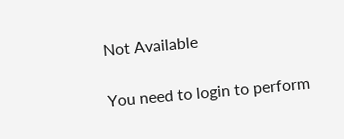Not Available

You need to login to perform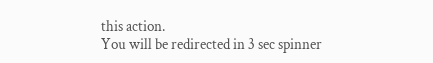this action.
You will be redirected in 3 sec spinner